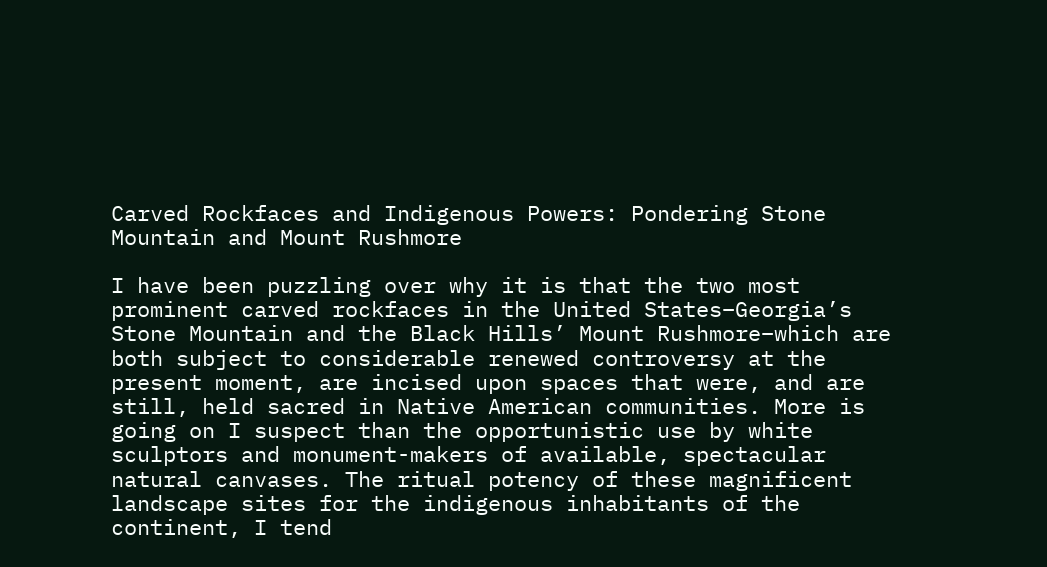Carved Rockfaces and Indigenous Powers: Pondering Stone Mountain and Mount Rushmore

I have been puzzling over why it is that the two most prominent carved rockfaces in the United States–Georgia’s Stone Mountain and the Black Hills’ Mount Rushmore–which are both subject to considerable renewed controversy at the present moment, are incised upon spaces that were, and are still, held sacred in Native American communities. More is going on I suspect than the opportunistic use by white sculptors and monument-makers of available, spectacular natural canvases. The ritual potency of these magnificent landscape sites for the indigenous inhabitants of the continent, I tend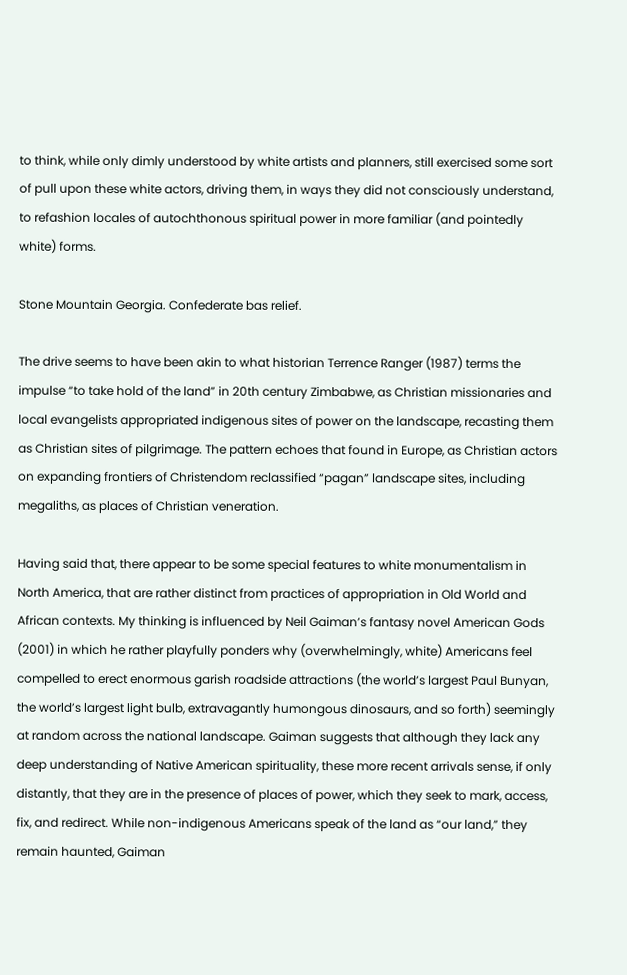to think, while only dimly understood by white artists and planners, still exercised some sort of pull upon these white actors, driving them, in ways they did not consciously understand, to refashion locales of autochthonous spiritual power in more familiar (and pointedly white) forms.

Stone Mountain Georgia. Confederate bas relief.

The drive seems to have been akin to what historian Terrence Ranger (1987) terms the impulse “to take hold of the land” in 20th century Zimbabwe, as Christian missionaries and local evangelists appropriated indigenous sites of power on the landscape, recasting them as Christian sites of pilgrimage. The pattern echoes that found in Europe, as Christian actors on expanding frontiers of Christendom reclassified “pagan” landscape sites, including megaliths, as places of Christian veneration.

Having said that, there appear to be some special features to white monumentalism in North America, that are rather distinct from practices of appropriation in Old World and African contexts. My thinking is influenced by Neil Gaiman’s fantasy novel American Gods (2001) in which he rather playfully ponders why (overwhelmingly, white) Americans feel compelled to erect enormous garish roadside attractions (the world’s largest Paul Bunyan, the world’s largest light bulb, extravagantly humongous dinosaurs, and so forth) seemingly at random across the national landscape. Gaiman suggests that although they lack any deep understanding of Native American spirituality, these more recent arrivals sense, if only distantly, that they are in the presence of places of power, which they seek to mark, access, fix, and redirect. While non-indigenous Americans speak of the land as “our land,” they remain haunted, Gaiman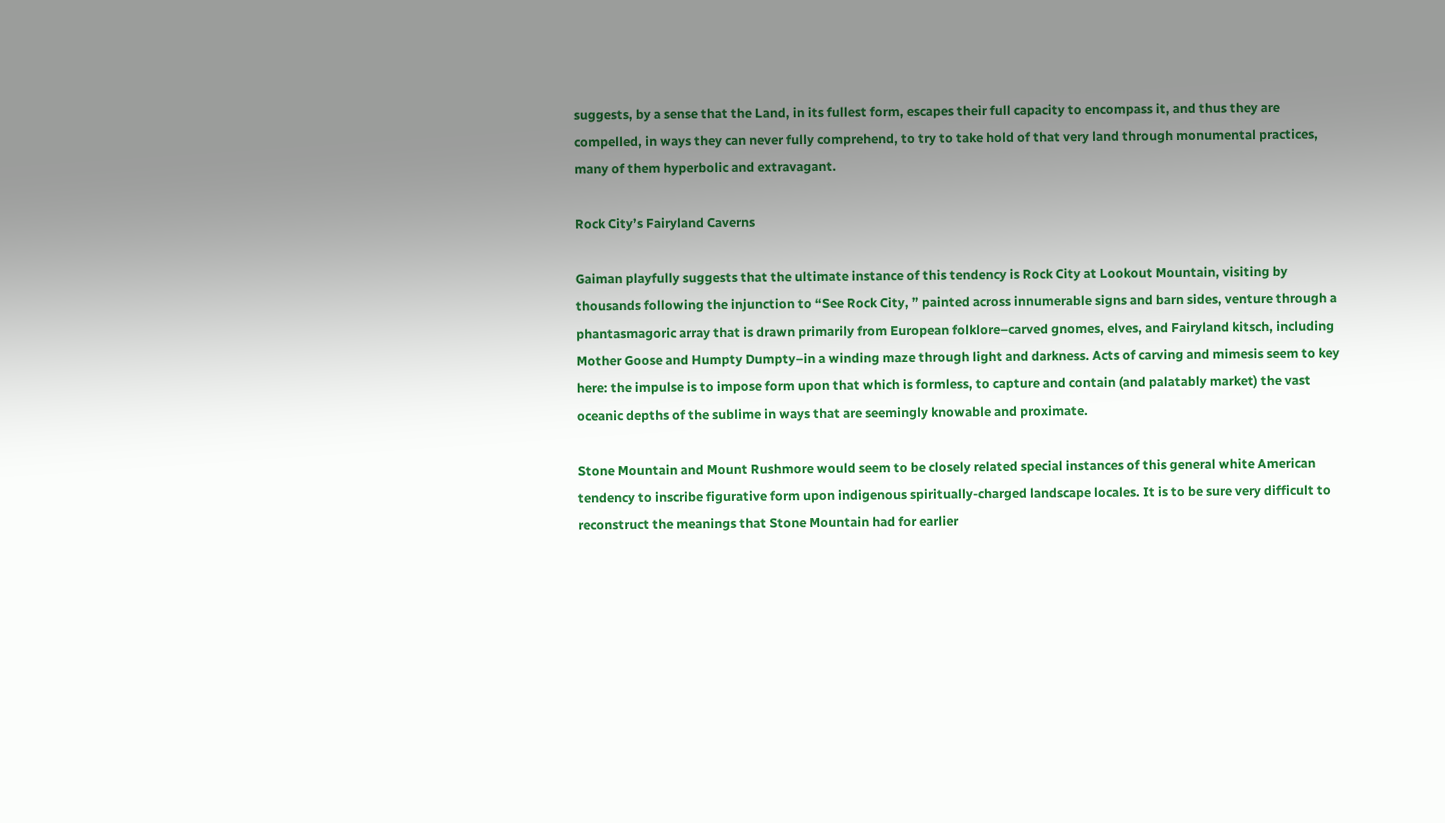suggests, by a sense that the Land, in its fullest form, escapes their full capacity to encompass it, and thus they are compelled, in ways they can never fully comprehend, to try to take hold of that very land through monumental practices, many of them hyperbolic and extravagant.

Rock City’s Fairyland Caverns

Gaiman playfully suggests that the ultimate instance of this tendency is Rock City at Lookout Mountain, visiting by thousands following the injunction to “See Rock City, ” painted across innumerable signs and barn sides, venture through a phantasmagoric array that is drawn primarily from European folklore–carved gnomes, elves, and Fairyland kitsch, including Mother Goose and Humpty Dumpty–in a winding maze through light and darkness. Acts of carving and mimesis seem to key here: the impulse is to impose form upon that which is formless, to capture and contain (and palatably market) the vast oceanic depths of the sublime in ways that are seemingly knowable and proximate.

Stone Mountain and Mount Rushmore would seem to be closely related special instances of this general white American tendency to inscribe figurative form upon indigenous spiritually-charged landscape locales. It is to be sure very difficult to reconstruct the meanings that Stone Mountain had for earlier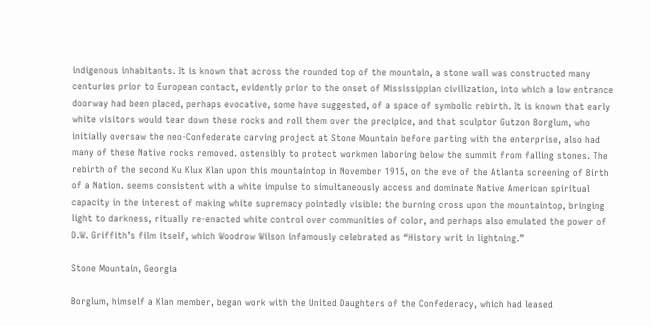indigenous inhabitants. It is known that across the rounded top of the mountain, a stone wall was constructed many centuries prior to European contact, evidently prior to the onset of Mississippian civilization, into which a low entrance doorway had been placed, perhaps evocative, some have suggested, of a space of symbolic rebirth. It is known that early white visitors would tear down these rocks and roll them over the precipice, and that sculptor Gutzon Borglum, who initially oversaw the neo-Confederate carving project at Stone Mountain before parting with the enterprise, also had many of these Native rocks removed. ostensibly to protect workmen laboring below the summit from falling stones. The rebirth of the second Ku Klux Klan upon this mountaintop in November 1915, on the eve of the Atlanta screening of Birth of a Nation. seems consistent with a white impulse to simultaneously access and dominate Native American spiritual capacity in the interest of making white supremacy pointedly visible: the burning cross upon the mountaintop, bringing light to darkness, ritually re-enacted white control over communities of color, and perhaps also emulated the power of D.W. Griffith’s film itself, which Woodrow Wilson infamously celebrated as “History writ in lightning.”

Stone Mountain, Georgia

Borglum, himself a Klan member, began work with the United Daughters of the Confederacy, which had leased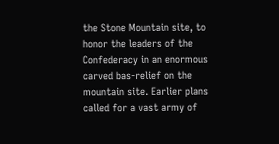the Stone Mountain site, to honor the leaders of the Confederacy in an enormous carved bas-relief on the mountain site. Earlier plans called for a vast army of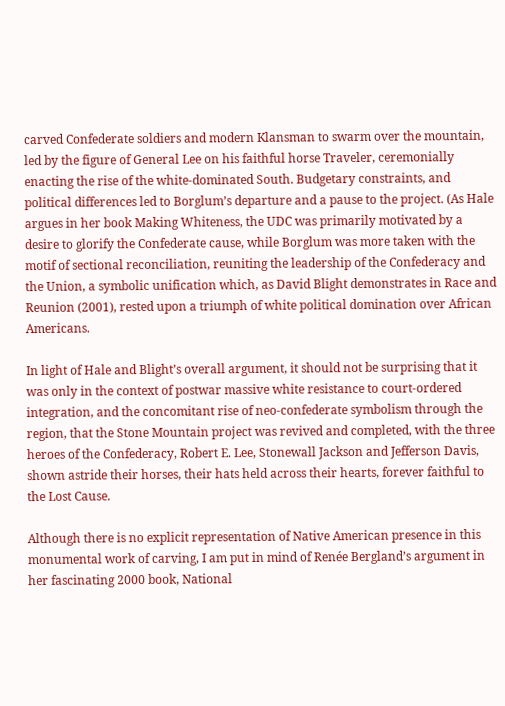carved Confederate soldiers and modern Klansman to swarm over the mountain, led by the figure of General Lee on his faithful horse Traveler, ceremonially enacting the rise of the white-dominated South. Budgetary constraints, and political differences led to Borglum’s departure and a pause to the project. (As Hale argues in her book Making Whiteness, the UDC was primarily motivated by a desire to glorify the Confederate cause, while Borglum was more taken with the motif of sectional reconciliation, reuniting the leadership of the Confederacy and the Union, a symbolic unification which, as David Blight demonstrates in Race and Reunion (2001), rested upon a triumph of white political domination over African Americans.

In light of Hale and Blight’s overall argument, it should not be surprising that it was only in the context of postwar massive white resistance to court-ordered integration, and the concomitant rise of neo-confederate symbolism through the region, that the Stone Mountain project was revived and completed, with the three heroes of the Confederacy, Robert E. Lee, Stonewall Jackson and Jefferson Davis, shown astride their horses, their hats held across their hearts, forever faithful to the Lost Cause.

Although there is no explicit representation of Native American presence in this monumental work of carving, I am put in mind of Renée Bergland’s argument in her fascinating 2000 book, National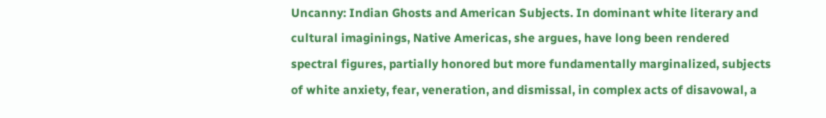Uncanny: Indian Ghosts and American Subjects. In dominant white literary and cultural imaginings, Native Americas, she argues, have long been rendered spectral figures, partially honored but more fundamentally marginalized, subjects of white anxiety, fear, veneration, and dismissal, in complex acts of disavowal, a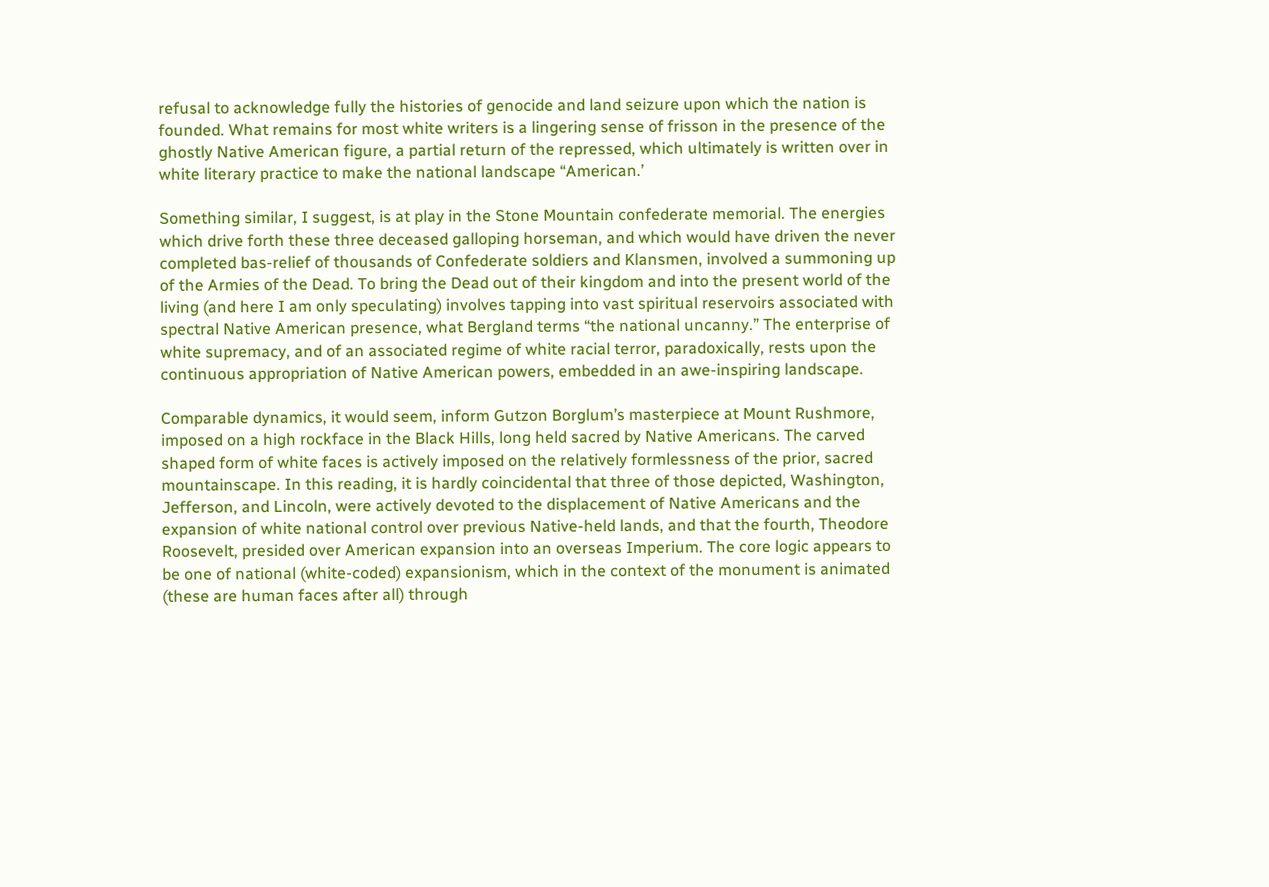refusal to acknowledge fully the histories of genocide and land seizure upon which the nation is founded. What remains for most white writers is a lingering sense of frisson in the presence of the ghostly Native American figure, a partial return of the repressed, which ultimately is written over in white literary practice to make the national landscape “American.’

Something similar, I suggest, is at play in the Stone Mountain confederate memorial. The energies which drive forth these three deceased galloping horseman, and which would have driven the never completed bas-relief of thousands of Confederate soldiers and Klansmen, involved a summoning up of the Armies of the Dead. To bring the Dead out of their kingdom and into the present world of the living (and here I am only speculating) involves tapping into vast spiritual reservoirs associated with spectral Native American presence, what Bergland terms “the national uncanny.” The enterprise of white supremacy, and of an associated regime of white racial terror, paradoxically, rests upon the continuous appropriation of Native American powers, embedded in an awe-inspiring landscape.

Comparable dynamics, it would seem, inform Gutzon Borglum’s masterpiece at Mount Rushmore, imposed on a high rockface in the Black Hills, long held sacred by Native Americans. The carved shaped form of white faces is actively imposed on the relatively formlessness of the prior, sacred mountainscape. In this reading, it is hardly coincidental that three of those depicted, Washington, Jefferson, and Lincoln, were actively devoted to the displacement of Native Americans and the expansion of white national control over previous Native-held lands, and that the fourth, Theodore Roosevelt, presided over American expansion into an overseas Imperium. The core logic appears to be one of national (white-coded) expansionism, which in the context of the monument is animated (these are human faces after all) through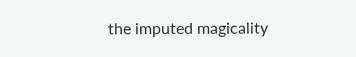the imputed magicality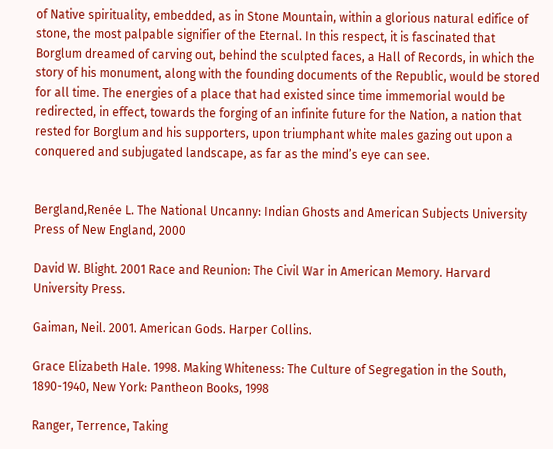of Native spirituality, embedded, as in Stone Mountain, within a glorious natural edifice of stone, the most palpable signifier of the Eternal. In this respect, it is fascinated that Borglum dreamed of carving out, behind the sculpted faces, a Hall of Records, in which the story of his monument, along with the founding documents of the Republic, would be stored for all time. The energies of a place that had existed since time immemorial would be redirected, in effect, towards the forging of an infinite future for the Nation, a nation that rested for Borglum and his supporters, upon triumphant white males gazing out upon a conquered and subjugated landscape, as far as the mind’s eye can see.


Bergland,Renée L. The National Uncanny: Indian Ghosts and American Subjects University Press of New England, 2000

David W. Blight. 2001 Race and Reunion: The Civil War in American Memory. Harvard University Press.

Gaiman, Neil. 2001. American Gods. Harper Collins.

Grace Elizabeth Hale. 1998. Making Whiteness: The Culture of Segregation in the South, 1890-1940, New York: Pantheon Books, 1998

Ranger, Terrence, Taking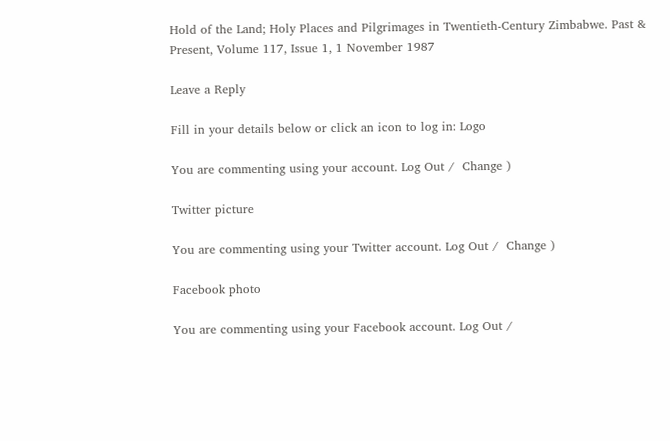Hold of the Land; Holy Places and Pilgrimages in Twentieth-Century Zimbabwe. Past & Present, Volume 117, Issue 1, 1 November 1987

Leave a Reply

Fill in your details below or click an icon to log in: Logo

You are commenting using your account. Log Out /  Change )

Twitter picture

You are commenting using your Twitter account. Log Out /  Change )

Facebook photo

You are commenting using your Facebook account. Log Out /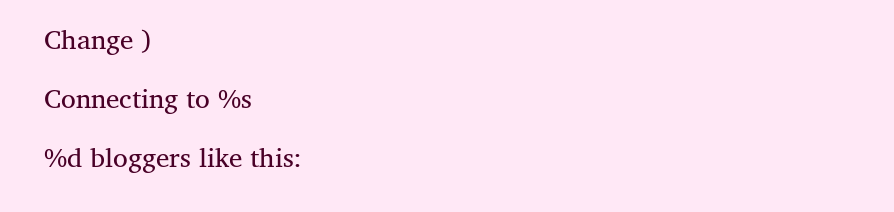Change )

Connecting to %s

%d bloggers like this: